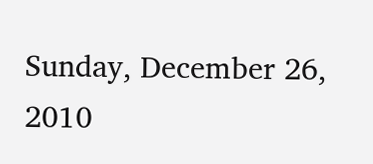Sunday, December 26, 2010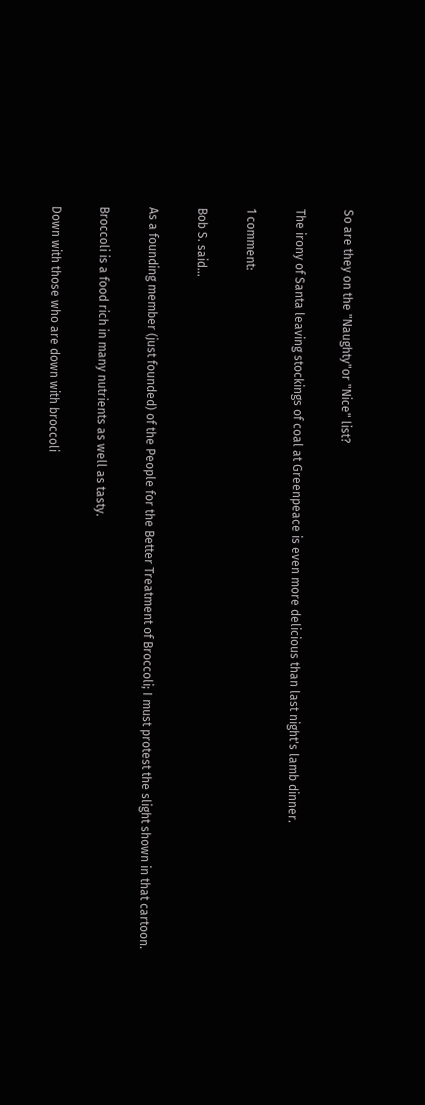So are they on the "Naughty"or "Nice" list?

The irony of Santa leaving stockings of coal at Greenpeace is even more delicious than last night's lamb dinner.

1 comment:

Bob S. said...

As a founding member (just founded) of the People for the Better Treatment of Broccoli; I must protest the slight shown in that cartoon.

Broccoli is a food rich in many nutrients as well as tasty.

Down with those who are down with broccoli